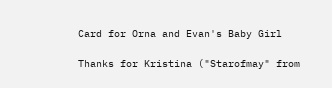Card for Orna and Evan's Baby Girl

Thanks for Kristina ("Starofmay" from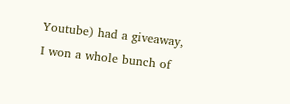Youtube) had a giveaway, I won a whole bunch of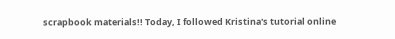scrapbook materials!! Today, I followed Kristina's tutorial online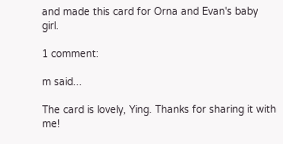and made this card for Orna and Evan's baby girl.

1 comment:

m said...

The card is lovely, Ying. Thanks for sharing it with me!